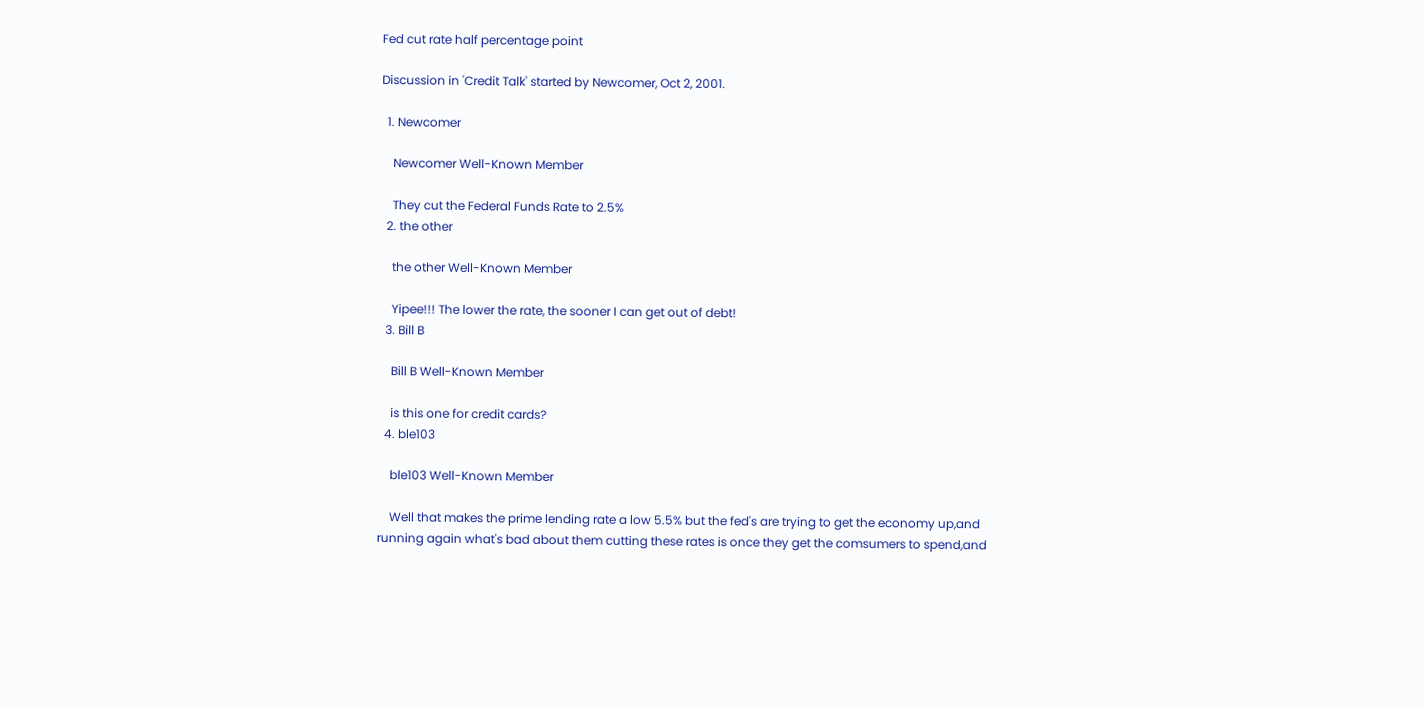Fed cut rate half percentage point

Discussion in 'Credit Talk' started by Newcomer, Oct 2, 2001.

  1. Newcomer

    Newcomer Well-Known Member

    They cut the Federal Funds Rate to 2.5%
  2. the other

    the other Well-Known Member

    Yipee!!! The lower the rate, the sooner I can get out of debt!
  3. Bill B

    Bill B Well-Known Member

    is this one for credit cards?
  4. ble103

    ble103 Well-Known Member

    Well that makes the prime lending rate a low 5.5% but the fed's are trying to get the economy up,and running again what's bad about them cutting these rates is once they get the comsumers to spend,and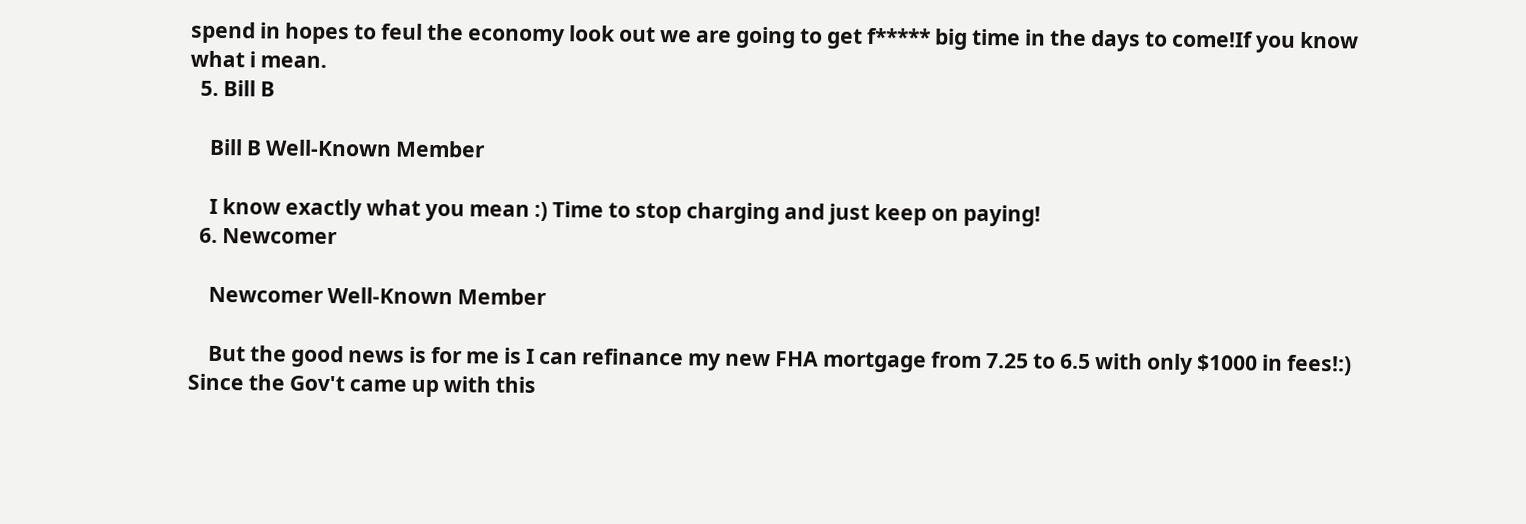spend in hopes to feul the economy look out we are going to get f***** big time in the days to come!If you know what i mean.
  5. Bill B

    Bill B Well-Known Member

    I know exactly what you mean :) Time to stop charging and just keep on paying!
  6. Newcomer

    Newcomer Well-Known Member

    But the good news is for me is I can refinance my new FHA mortgage from 7.25 to 6.5 with only $1000 in fees!:) Since the Gov't came up with this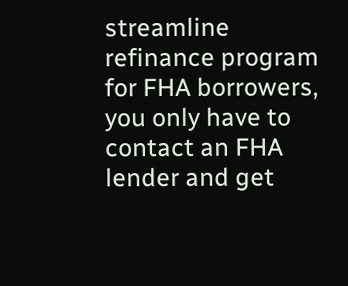streamline refinance program for FHA borrowers, you only have to contact an FHA lender and get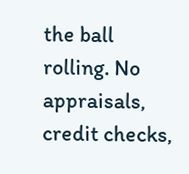the ball rolling. No appraisals, credit checks,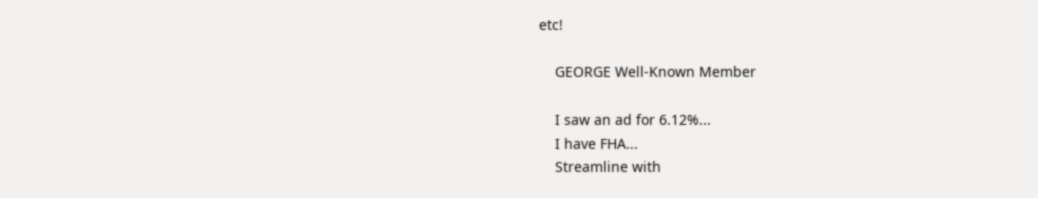etc!

    GEORGE Well-Known Member

    I saw an ad for 6.12%...
    I have FHA...
    Streamline with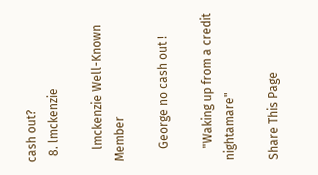cash out?
  8. lmckenzie

    lmckenzie Well-Known Member

    George no cash out !

    "Waking up from a credit nightamare"

Share This Page